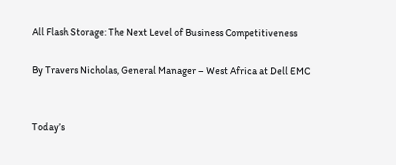All Flash Storage: The Next Level of Business Competitiveness

By Travers Nicholas, General Manager – West Africa at Dell EMC


Today’s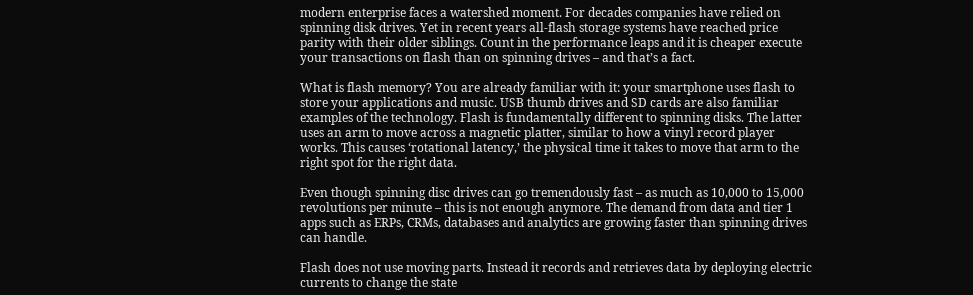modern enterprise faces a watershed moment. For decades companies have relied on spinning disk drives. Yet in recent years all-flash storage systems have reached price parity with their older siblings. Count in the performance leaps and it is cheaper execute your transactions on flash than on spinning drives – and that’s a fact.

What is flash memory? You are already familiar with it: your smartphone uses flash to store your applications and music. USB thumb drives and SD cards are also familiar examples of the technology. Flash is fundamentally different to spinning disks. The latter uses an arm to move across a magnetic platter, similar to how a vinyl record player works. This causes ‘rotational latency,’ the physical time it takes to move that arm to the right spot for the right data.

Even though spinning disc drives can go tremendously fast – as much as 10,000 to 15,000 revolutions per minute – this is not enough anymore. The demand from data and tier 1 apps such as ERPs, CRMs, databases and analytics are growing faster than spinning drives can handle.

Flash does not use moving parts. Instead it records and retrieves data by deploying electric currents to change the state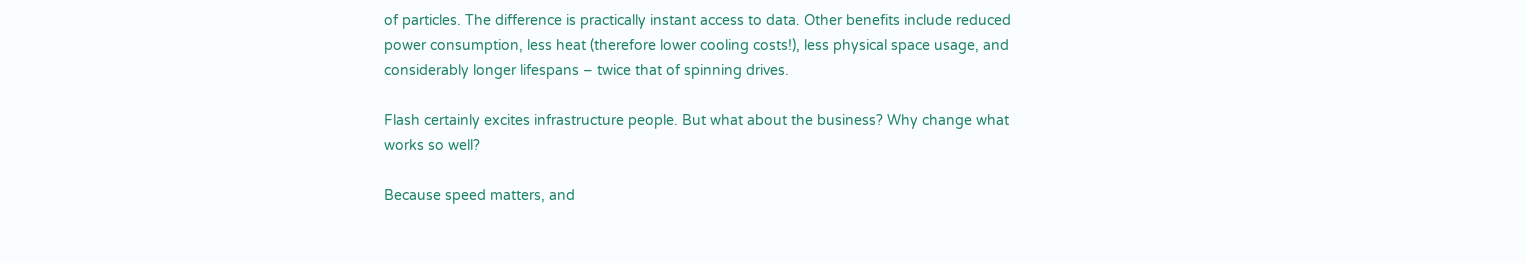of particles. The difference is practically instant access to data. Other benefits include reduced power consumption, less heat (therefore lower cooling costs!), less physical space usage, and considerably longer lifespans – twice that of spinning drives.

Flash certainly excites infrastructure people. But what about the business? Why change what works so well?

Because speed matters, and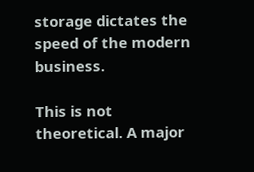storage dictates the speed of the modern business.

This is not theoretical. A major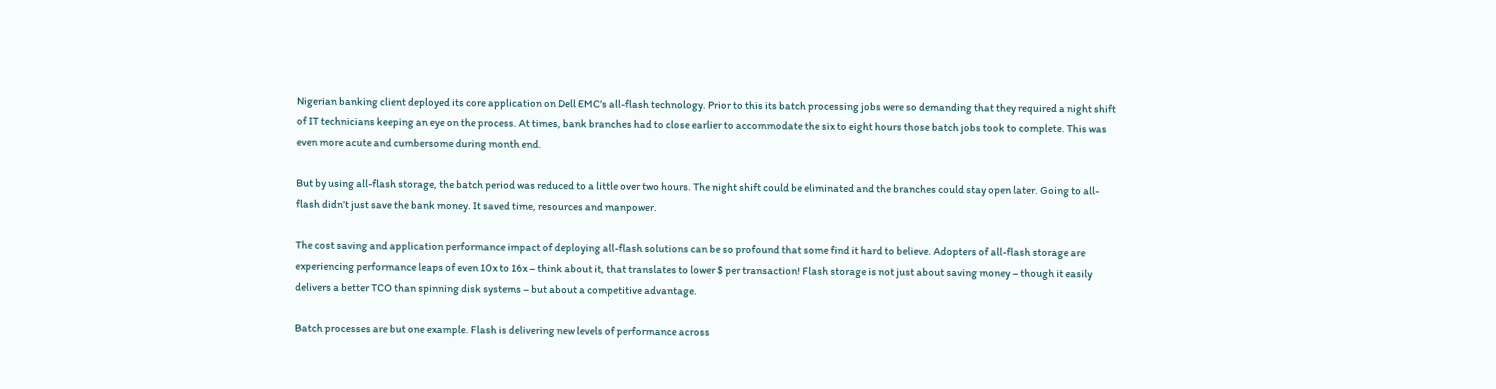Nigerian banking client deployed its core application on Dell EMC’s all-flash technology. Prior to this its batch processing jobs were so demanding that they required a night shift of IT technicians keeping an eye on the process. At times, bank branches had to close earlier to accommodate the six to eight hours those batch jobs took to complete. This was even more acute and cumbersome during month end.

But by using all-flash storage, the batch period was reduced to a little over two hours. The night shift could be eliminated and the branches could stay open later. Going to all-flash didn’t just save the bank money. It saved time, resources and manpower.

The cost saving and application performance impact of deploying all-flash solutions can be so profound that some find it hard to believe. Adopters of all-flash storage are experiencing performance leaps of even 10x to 16x – think about it, that translates to lower $ per transaction! Flash storage is not just about saving money – though it easily delivers a better TCO than spinning disk systems – but about a competitive advantage.

Batch processes are but one example. Flash is delivering new levels of performance across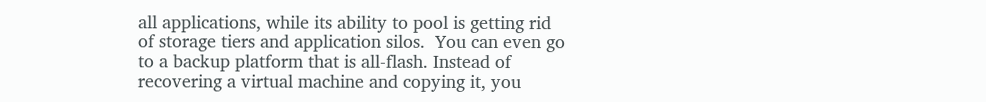all applications, while its ability to pool is getting rid of storage tiers and application silos.  You can even go to a backup platform that is all-flash. Instead of recovering a virtual machine and copying it, you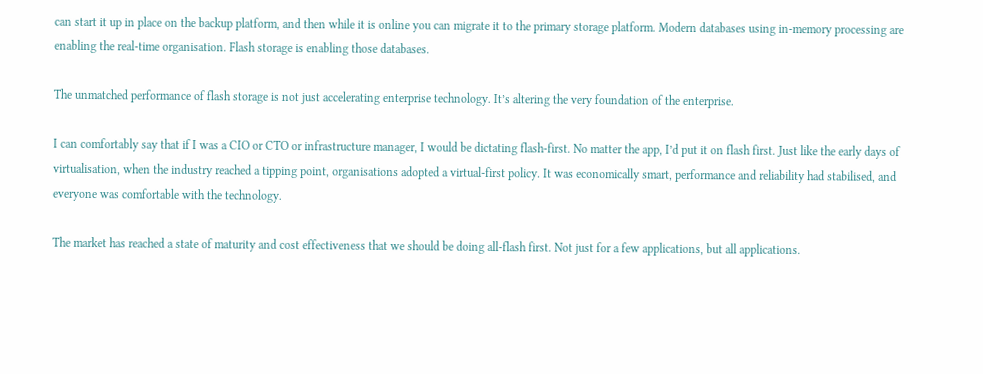can start it up in place on the backup platform, and then while it is online you can migrate it to the primary storage platform. Modern databases using in-memory processing are enabling the real-time organisation. Flash storage is enabling those databases.

The unmatched performance of flash storage is not just accelerating enterprise technology. It’s altering the very foundation of the enterprise.

I can comfortably say that if I was a CIO or CTO or infrastructure manager, I would be dictating flash-first. No matter the app, I’d put it on flash first. Just like the early days of virtualisation, when the industry reached a tipping point, organisations adopted a virtual-first policy. It was economically smart, performance and reliability had stabilised, and everyone was comfortable with the technology.

The market has reached a state of maturity and cost effectiveness that we should be doing all-flash first. Not just for a few applications, but all applications.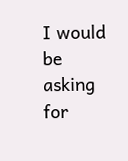I would be asking for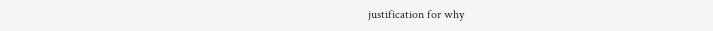justification for why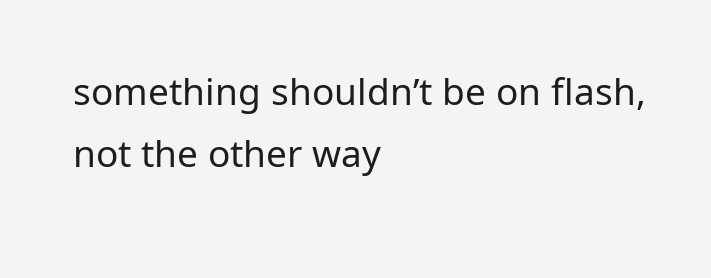something shouldn’t be on flash, not the other way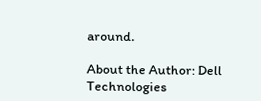around.

About the Author: Dell Technologies